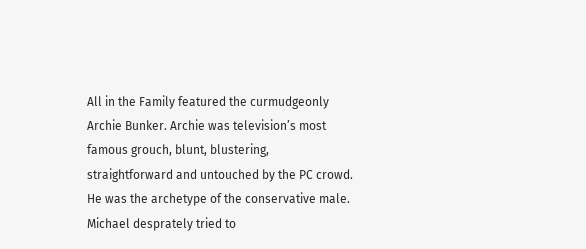All in the Family featured the curmudgeonly Archie Bunker. Archie was television’s most famous grouch, blunt, blustering, straightforward and untouched by the PC crowd. He was the archetype of the conservative male. Michael desprately tried to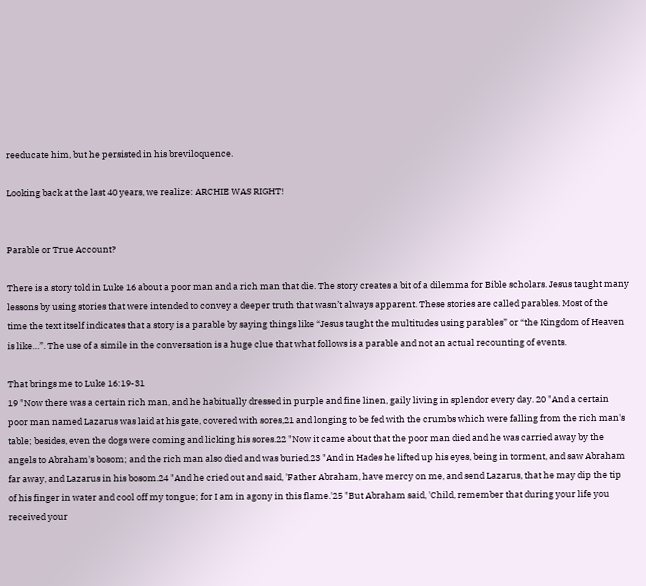reeducate him, but he persisted in his breviloquence.

Looking back at the last 40 years, we realize: ARCHIE WAS RIGHT!


Parable or True Account?

There is a story told in Luke 16 about a poor man and a rich man that die. The story creates a bit of a dilemma for Bible scholars. Jesus taught many lessons by using stories that were intended to convey a deeper truth that wasn’t always apparent. These stories are called parables. Most of the time the text itself indicates that a story is a parable by saying things like “Jesus taught the multitudes using parables” or “the Kingdom of Heaven is like…”. The use of a simile in the conversation is a huge clue that what follows is a parable and not an actual recounting of events.

That brings me to Luke 16:19-31
19 "Now there was a certain rich man, and he habitually dressed in purple and fine linen, gaily living in splendor every day. 20 "And a certain poor man named Lazarus was laid at his gate, covered with sores,21 and longing to be fed with the crumbs which were falling from the rich man's table; besides, even the dogs were coming and licking his sores.22 "Now it came about that the poor man died and he was carried away by the angels to Abraham's bosom; and the rich man also died and was buried.23 "And in Hades he lifted up his eyes, being in torment, and saw Abraham far away, and Lazarus in his bosom.24 "And he cried out and said, 'Father Abraham, have mercy on me, and send Lazarus, that he may dip the tip of his finger in water and cool off my tongue; for I am in agony in this flame.'25 "But Abraham said, 'Child, remember that during your life you received your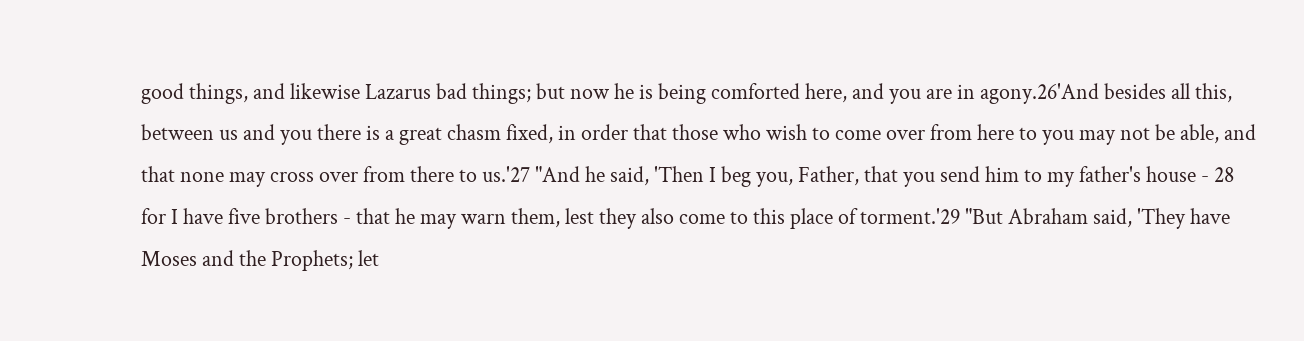good things, and likewise Lazarus bad things; but now he is being comforted here, and you are in agony.26'And besides all this, between us and you there is a great chasm fixed, in order that those who wish to come over from here to you may not be able, and that none may cross over from there to us.'27 "And he said, 'Then I beg you, Father, that you send him to my father's house - 28 for I have five brothers - that he may warn them, lest they also come to this place of torment.'29 "But Abraham said, 'They have Moses and the Prophets; let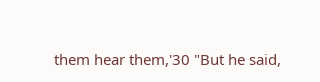them hear them,'30 "But he said,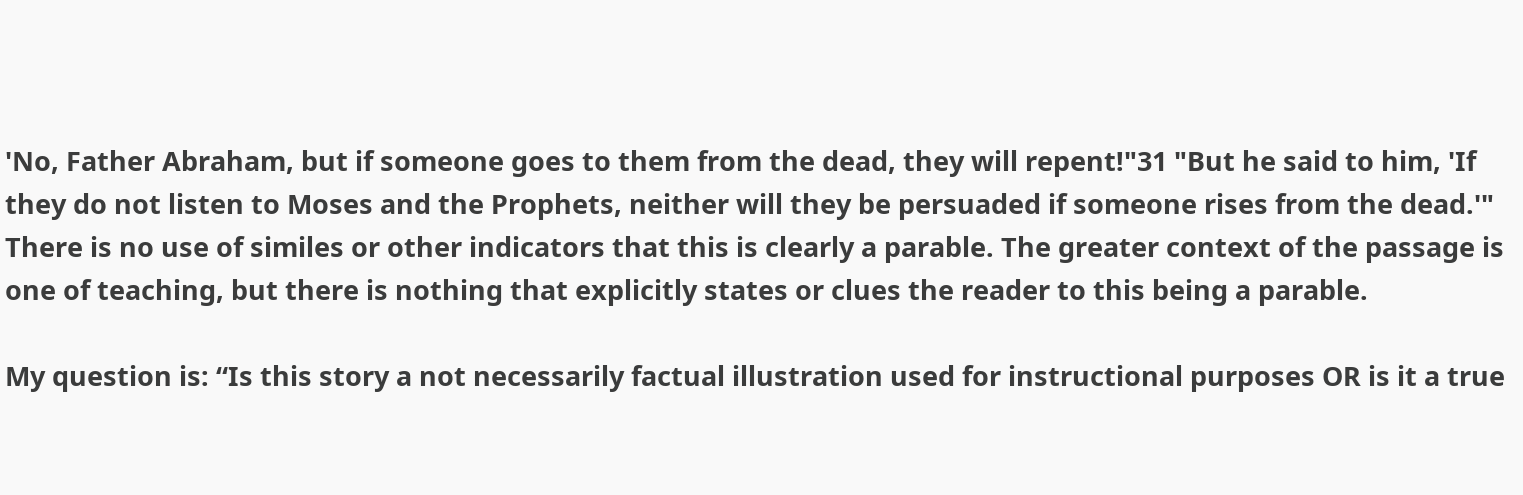'No, Father Abraham, but if someone goes to them from the dead, they will repent!"31 "But he said to him, 'If they do not listen to Moses and the Prophets, neither will they be persuaded if someone rises from the dead.'"
There is no use of similes or other indicators that this is clearly a parable. The greater context of the passage is one of teaching, but there is nothing that explicitly states or clues the reader to this being a parable.

My question is: “Is this story a not necessarily factual illustration used for instructional purposes OR is it a true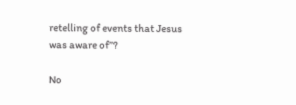retelling of events that Jesus was aware of”?

No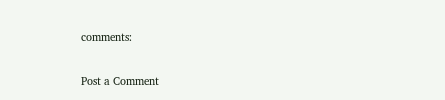comments:

Post a Comment